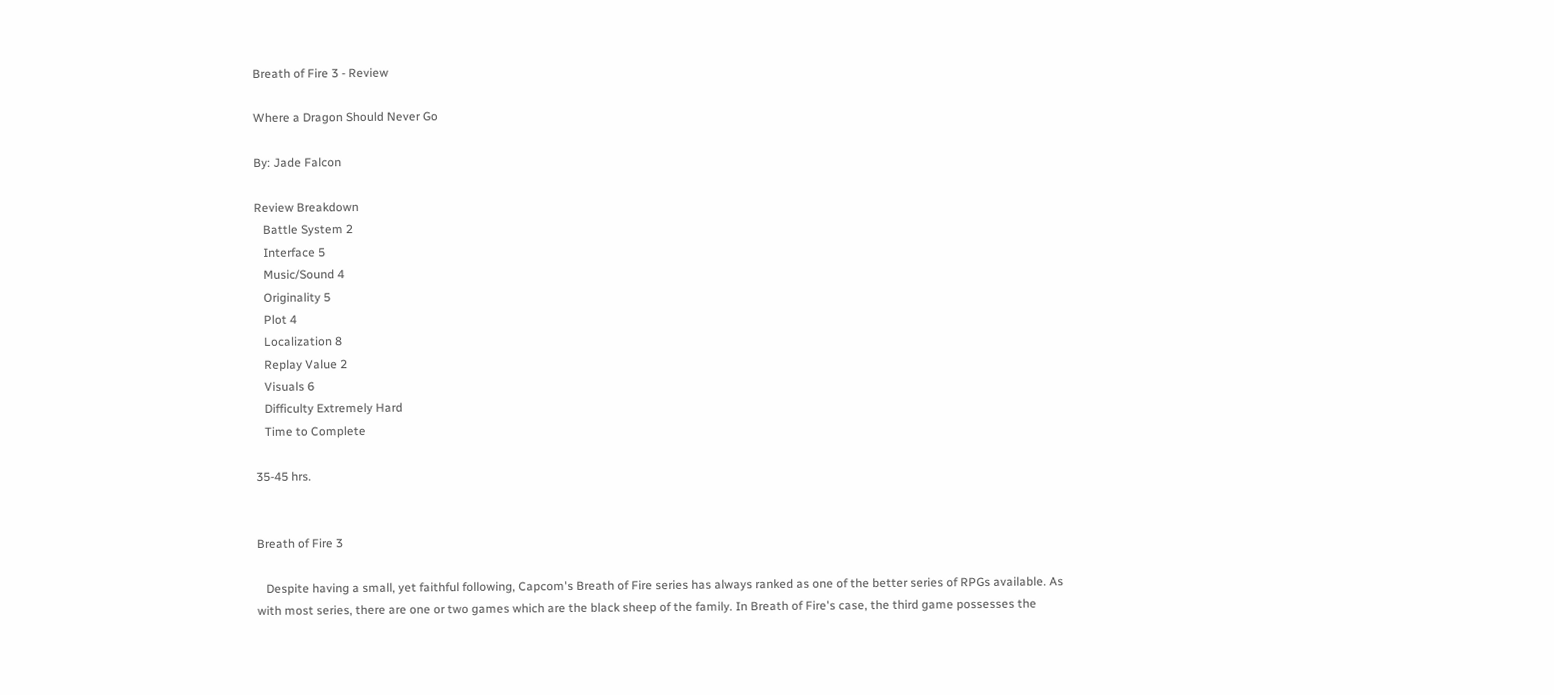Breath of Fire 3 - Review

Where a Dragon Should Never Go

By: Jade Falcon

Review Breakdown
   Battle System 2
   Interface 5
   Music/Sound 4
   Originality 5
   Plot 4
   Localization 8
   Replay Value 2
   Visuals 6
   Difficulty Extremely Hard
   Time to Complete

35-45 hrs.


Breath of Fire 3

   Despite having a small, yet faithful following, Capcom's Breath of Fire series has always ranked as one of the better series of RPGs available. As with most series, there are one or two games which are the black sheep of the family. In Breath of Fire's case, the third game possesses the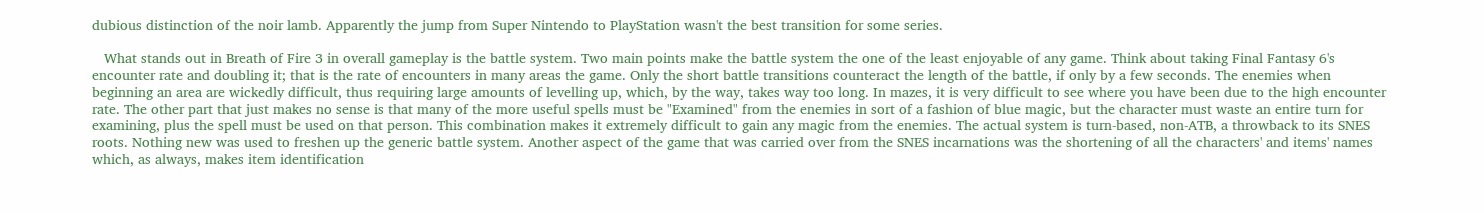dubious distinction of the noir lamb. Apparently the jump from Super Nintendo to PlayStation wasn't the best transition for some series.

   What stands out in Breath of Fire 3 in overall gameplay is the battle system. Two main points make the battle system the one of the least enjoyable of any game. Think about taking Final Fantasy 6's encounter rate and doubling it; that is the rate of encounters in many areas the game. Only the short battle transitions counteract the length of the battle, if only by a few seconds. The enemies when beginning an area are wickedly difficult, thus requiring large amounts of levelling up, which, by the way, takes way too long. In mazes, it is very difficult to see where you have been due to the high encounter rate. The other part that just makes no sense is that many of the more useful spells must be "Examined" from the enemies in sort of a fashion of blue magic, but the character must waste an entire turn for examining, plus the spell must be used on that person. This combination makes it extremely difficult to gain any magic from the enemies. The actual system is turn-based, non-ATB, a throwback to its SNES roots. Nothing new was used to freshen up the generic battle system. Another aspect of the game that was carried over from the SNES incarnations was the shortening of all the characters' and items' names which, as always, makes item identification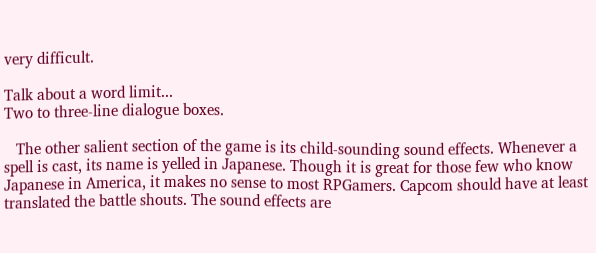very difficult.

Talk about a word limit...
Two to three-line dialogue boxes.

   The other salient section of the game is its child-sounding sound effects. Whenever a spell is cast, its name is yelled in Japanese. Though it is great for those few who know Japanese in America, it makes no sense to most RPGamers. Capcom should have at least translated the battle shouts. The sound effects are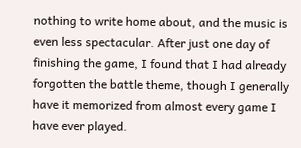nothing to write home about, and the music is even less spectacular. After just one day of finishing the game, I found that I had already forgotten the battle theme, though I generally have it memorized from almost every game I have ever played.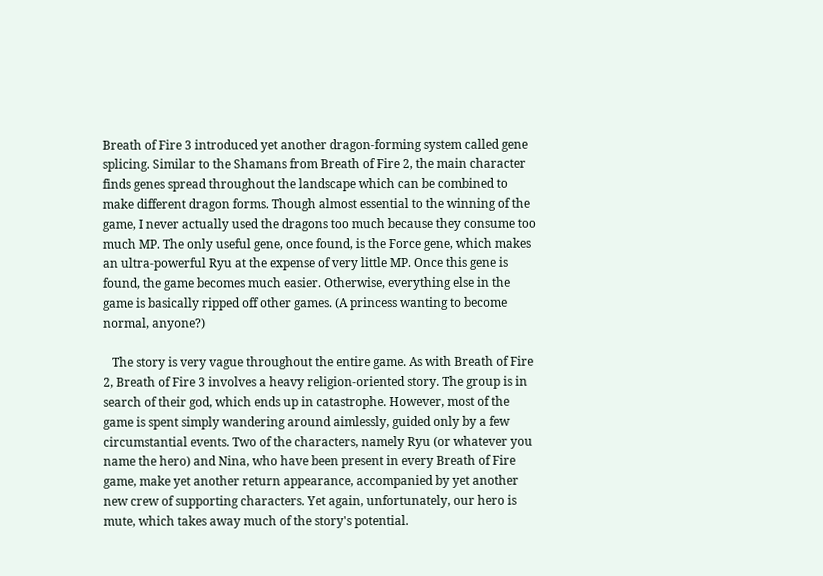Breath of Fire 3 introduced yet another dragon-forming system called gene splicing. Similar to the Shamans from Breath of Fire 2, the main character finds genes spread throughout the landscape which can be combined to make different dragon forms. Though almost essential to the winning of the game, I never actually used the dragons too much because they consume too much MP. The only useful gene, once found, is the Force gene, which makes an ultra-powerful Ryu at the expense of very little MP. Once this gene is found, the game becomes much easier. Otherwise, everything else in the game is basically ripped off other games. (A princess wanting to become normal, anyone?)

   The story is very vague throughout the entire game. As with Breath of Fire 2, Breath of Fire 3 involves a heavy religion-oriented story. The group is in search of their god, which ends up in catastrophe. However, most of the game is spent simply wandering around aimlessly, guided only by a few circumstantial events. Two of the characters, namely Ryu (or whatever you name the hero) and Nina, who have been present in every Breath of Fire game, make yet another return appearance, accompanied by yet another new crew of supporting characters. Yet again, unfortunately, our hero is mute, which takes away much of the story's potential.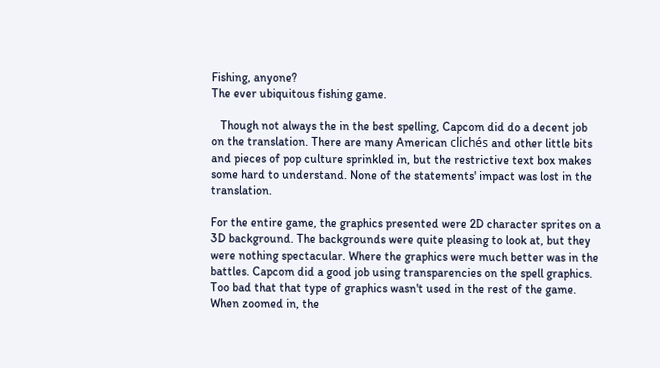Fishing, anyone?
The ever ubiquitous fishing game.

   Though not always the in the best spelling, Capcom did do a decent job on the translation. There are many American clichés and other little bits and pieces of pop culture sprinkled in, but the restrictive text box makes some hard to understand. None of the statements' impact was lost in the translation.

For the entire game, the graphics presented were 2D character sprites on a 3D background. The backgrounds were quite pleasing to look at, but they were nothing spectacular. Where the graphics were much better was in the battles. Capcom did a good job using transparencies on the spell graphics. Too bad that that type of graphics wasn't used in the rest of the game. When zoomed in, the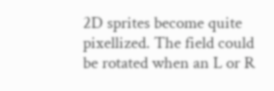2D sprites become quite pixellized. The field could be rotated when an L or R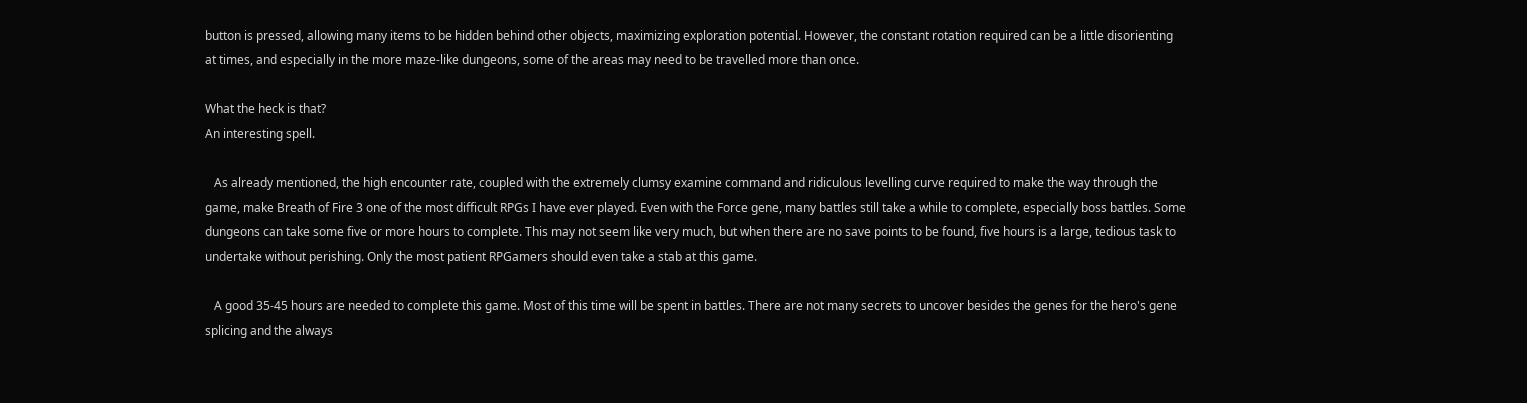button is pressed, allowing many items to be hidden behind other objects, maximizing exploration potential. However, the constant rotation required can be a little disorienting at times, and especially in the more maze-like dungeons, some of the areas may need to be travelled more than once.

What the heck is that?
An interesting spell.

   As already mentioned, the high encounter rate, coupled with the extremely clumsy examine command and ridiculous levelling curve required to make the way through the game, make Breath of Fire 3 one of the most difficult RPGs I have ever played. Even with the Force gene, many battles still take a while to complete, especially boss battles. Some dungeons can take some five or more hours to complete. This may not seem like very much, but when there are no save points to be found, five hours is a large, tedious task to undertake without perishing. Only the most patient RPGamers should even take a stab at this game.

   A good 35-45 hours are needed to complete this game. Most of this time will be spent in battles. There are not many secrets to uncover besides the genes for the hero's gene splicing and the always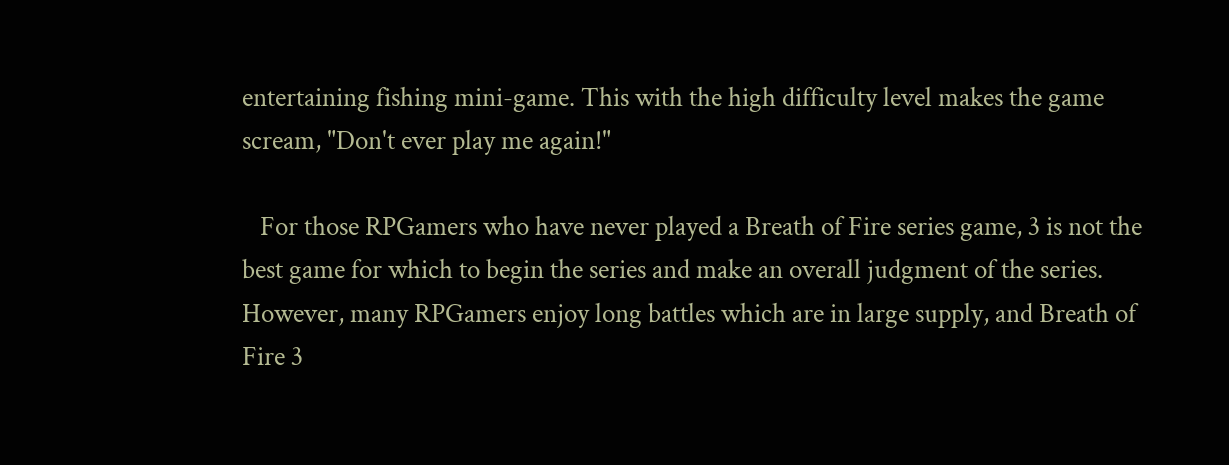entertaining fishing mini-game. This with the high difficulty level makes the game scream, "Don't ever play me again!"

   For those RPGamers who have never played a Breath of Fire series game, 3 is not the best game for which to begin the series and make an overall judgment of the series. However, many RPGamers enjoy long battles which are in large supply, and Breath of Fire 3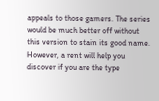appeals to those gamers. The series would be much better off without this version to stain its good name. However, a rent will help you discover if you are the type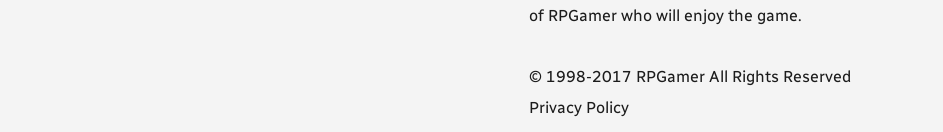of RPGamer who will enjoy the game.

© 1998-2017 RPGamer All Rights Reserved
Privacy Policy